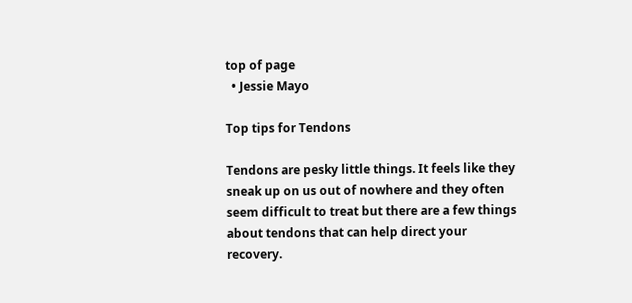top of page
  • Jessie Mayo

Top tips for Tendons

Tendons are pesky little things. It feels like they sneak up on us out of nowhere and they often seem difficult to treat but there are a few things about tendons that can help direct your recovery.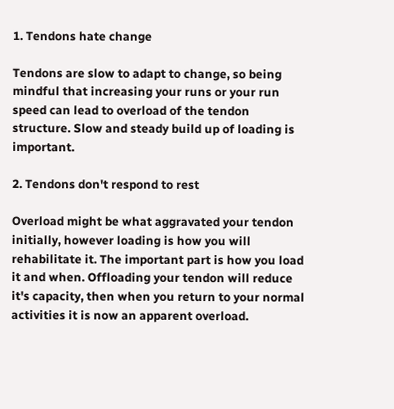1. Tendons hate change

Tendons are slow to adapt to change, so being mindful that increasing your runs or your run speed can lead to overload of the tendon structure. Slow and steady build up of loading is important.

2. Tendons don't respond to rest

Overload might be what aggravated your tendon initially, however loading is how you will rehabilitate it. The important part is how you load it and when. Offloading your tendon will reduce it's capacity, then when you return to your normal activities it is now an apparent overload.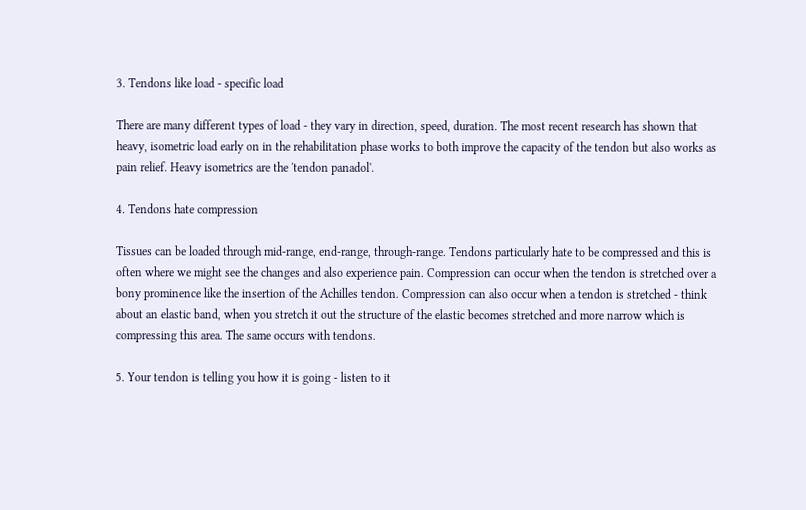3. Tendons like load - specific load

There are many different types of load - they vary in direction, speed, duration. The most recent research has shown that heavy, isometric load early on in the rehabilitation phase works to both improve the capacity of the tendon but also works as pain relief. Heavy isometrics are the 'tendon panadol'.

4. Tendons hate compression

Tissues can be loaded through mid-range, end-range, through-range. Tendons particularly hate to be compressed and this is often where we might see the changes and also experience pain. Compression can occur when the tendon is stretched over a bony prominence like the insertion of the Achilles tendon. Compression can also occur when a tendon is stretched - think about an elastic band, when you stretch it out the structure of the elastic becomes stretched and more narrow which is compressing this area. The same occurs with tendons.

5. Your tendon is telling you how it is going - listen to it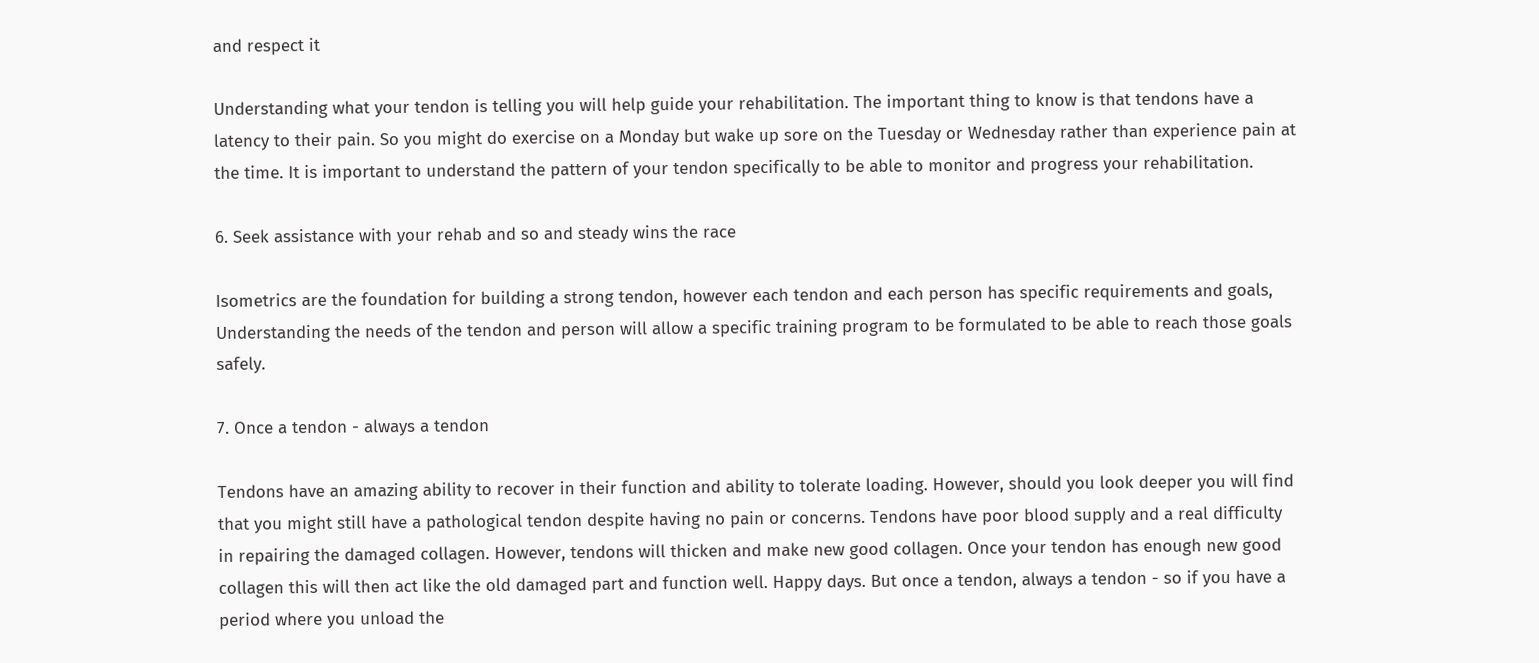and respect it

Understanding what your tendon is telling you will help guide your rehabilitation. The important thing to know is that tendons have a latency to their pain. So you might do exercise on a Monday but wake up sore on the Tuesday or Wednesday rather than experience pain at the time. It is important to understand the pattern of your tendon specifically to be able to monitor and progress your rehabilitation.

6. Seek assistance with your rehab and so and steady wins the race

Isometrics are the foundation for building a strong tendon, however each tendon and each person has specific requirements and goals, Understanding the needs of the tendon and person will allow a specific training program to be formulated to be able to reach those goals safely.

7. Once a tendon - always a tendon

Tendons have an amazing ability to recover in their function and ability to tolerate loading. However, should you look deeper you will find that you might still have a pathological tendon despite having no pain or concerns. Tendons have poor blood supply and a real difficulty in repairing the damaged collagen. However, tendons will thicken and make new good collagen. Once your tendon has enough new good collagen this will then act like the old damaged part and function well. Happy days. But once a tendon, always a tendon - so if you have a period where you unload the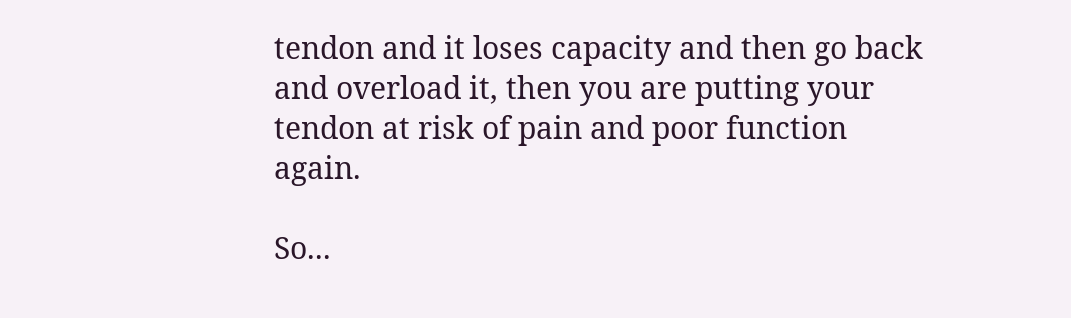tendon and it loses capacity and then go back and overload it, then you are putting your tendon at risk of pain and poor function again.

So...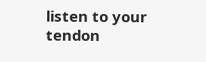listen to your tendon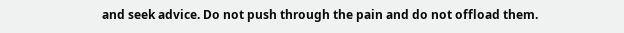and seek advice. Do not push through the pain and do not offload them.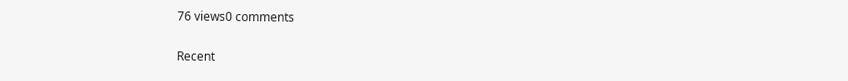76 views0 comments

Recent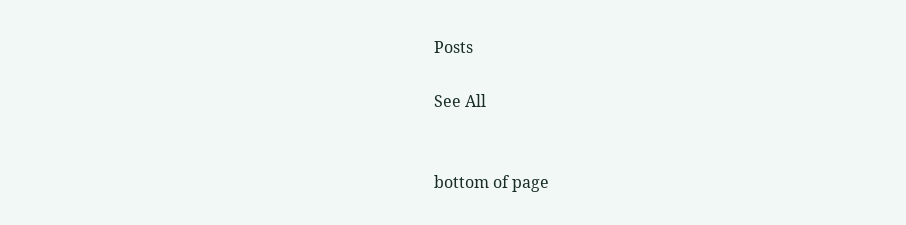Posts

See All


bottom of page